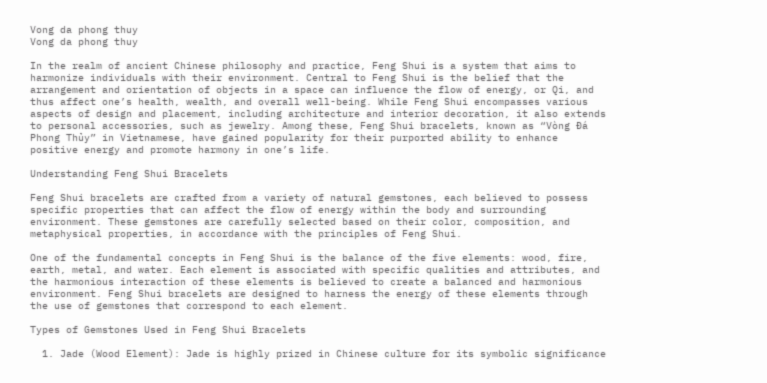Vong da phong thuy
Vong da phong thuy

In the realm of ancient Chinese philosophy and practice, Feng Shui is a system that aims to harmonize individuals with their environment. Central to Feng Shui is the belief that the arrangement and orientation of objects in a space can influence the flow of energy, or Qi, and thus affect one’s health, wealth, and overall well-being. While Feng Shui encompasses various aspects of design and placement, including architecture and interior decoration, it also extends to personal accessories, such as jewelry. Among these, Feng Shui bracelets, known as “Vòng Đá Phong Thủy” in Vietnamese, have gained popularity for their purported ability to enhance positive energy and promote harmony in one’s life.

Understanding Feng Shui Bracelets

Feng Shui bracelets are crafted from a variety of natural gemstones, each believed to possess specific properties that can affect the flow of energy within the body and surrounding environment. These gemstones are carefully selected based on their color, composition, and metaphysical properties, in accordance with the principles of Feng Shui.

One of the fundamental concepts in Feng Shui is the balance of the five elements: wood, fire, earth, metal, and water. Each element is associated with specific qualities and attributes, and the harmonious interaction of these elements is believed to create a balanced and harmonious environment. Feng Shui bracelets are designed to harness the energy of these elements through the use of gemstones that correspond to each element.

Types of Gemstones Used in Feng Shui Bracelets

  1. Jade (Wood Element): Jade is highly prized in Chinese culture for its symbolic significance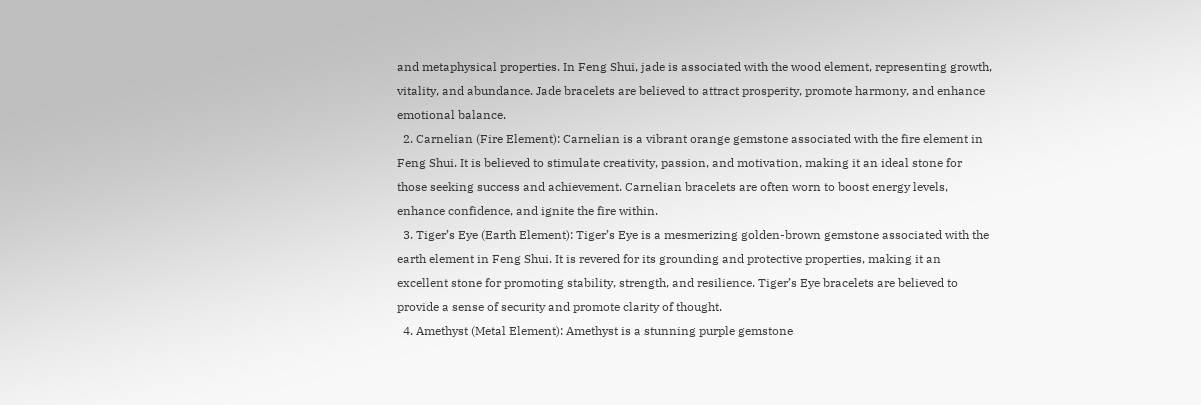and metaphysical properties. In Feng Shui, jade is associated with the wood element, representing growth, vitality, and abundance. Jade bracelets are believed to attract prosperity, promote harmony, and enhance emotional balance.
  2. Carnelian (Fire Element): Carnelian is a vibrant orange gemstone associated with the fire element in Feng Shui. It is believed to stimulate creativity, passion, and motivation, making it an ideal stone for those seeking success and achievement. Carnelian bracelets are often worn to boost energy levels, enhance confidence, and ignite the fire within.
  3. Tiger’s Eye (Earth Element): Tiger’s Eye is a mesmerizing golden-brown gemstone associated with the earth element in Feng Shui. It is revered for its grounding and protective properties, making it an excellent stone for promoting stability, strength, and resilience. Tiger’s Eye bracelets are believed to provide a sense of security and promote clarity of thought.
  4. Amethyst (Metal Element): Amethyst is a stunning purple gemstone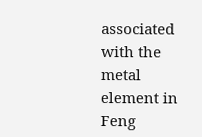associated with the metal element in Feng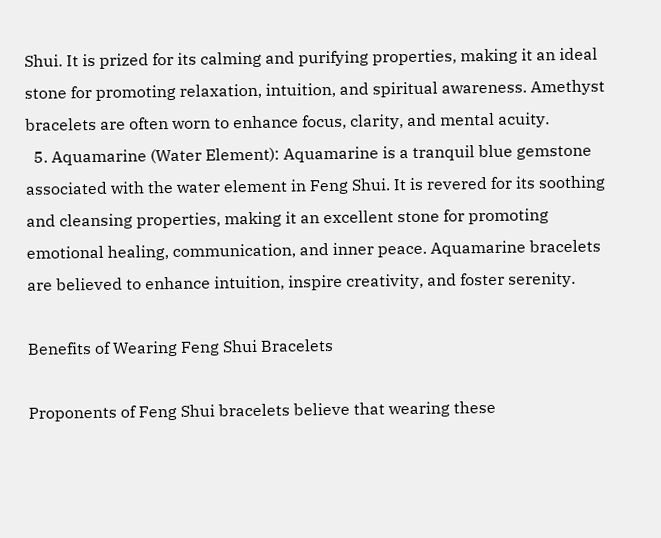Shui. It is prized for its calming and purifying properties, making it an ideal stone for promoting relaxation, intuition, and spiritual awareness. Amethyst bracelets are often worn to enhance focus, clarity, and mental acuity.
  5. Aquamarine (Water Element): Aquamarine is a tranquil blue gemstone associated with the water element in Feng Shui. It is revered for its soothing and cleansing properties, making it an excellent stone for promoting emotional healing, communication, and inner peace. Aquamarine bracelets are believed to enhance intuition, inspire creativity, and foster serenity.

Benefits of Wearing Feng Shui Bracelets

Proponents of Feng Shui bracelets believe that wearing these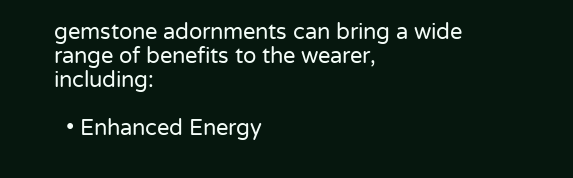gemstone adornments can bring a wide range of benefits to the wearer, including:

  • Enhanced Energy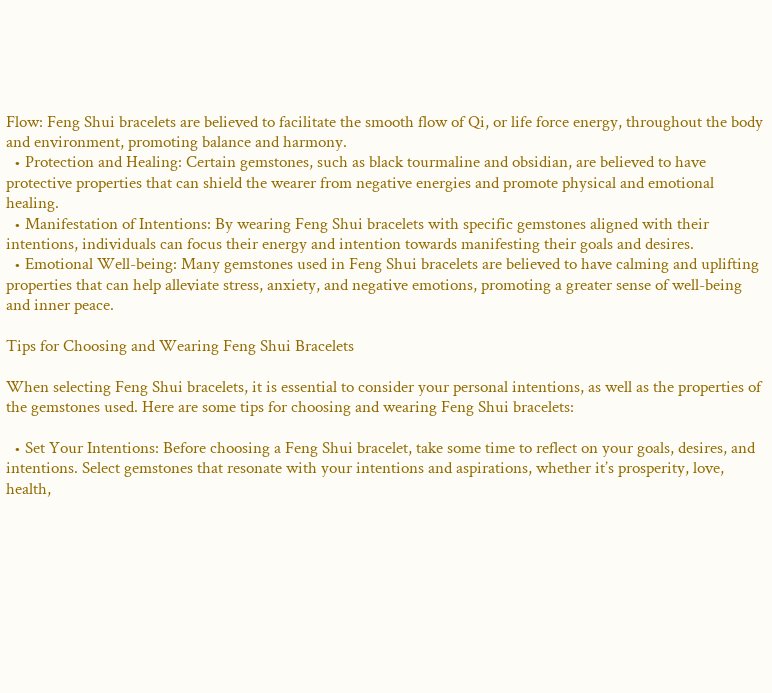Flow: Feng Shui bracelets are believed to facilitate the smooth flow of Qi, or life force energy, throughout the body and environment, promoting balance and harmony.
  • Protection and Healing: Certain gemstones, such as black tourmaline and obsidian, are believed to have protective properties that can shield the wearer from negative energies and promote physical and emotional healing.
  • Manifestation of Intentions: By wearing Feng Shui bracelets with specific gemstones aligned with their intentions, individuals can focus their energy and intention towards manifesting their goals and desires.
  • Emotional Well-being: Many gemstones used in Feng Shui bracelets are believed to have calming and uplifting properties that can help alleviate stress, anxiety, and negative emotions, promoting a greater sense of well-being and inner peace.

Tips for Choosing and Wearing Feng Shui Bracelets

When selecting Feng Shui bracelets, it is essential to consider your personal intentions, as well as the properties of the gemstones used. Here are some tips for choosing and wearing Feng Shui bracelets:

  • Set Your Intentions: Before choosing a Feng Shui bracelet, take some time to reflect on your goals, desires, and intentions. Select gemstones that resonate with your intentions and aspirations, whether it’s prosperity, love, health,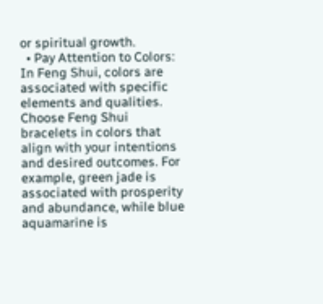or spiritual growth.
  • Pay Attention to Colors: In Feng Shui, colors are associated with specific elements and qualities. Choose Feng Shui bracelets in colors that align with your intentions and desired outcomes. For example, green jade is associated with prosperity and abundance, while blue aquamarine is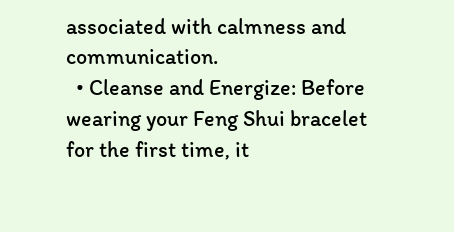associated with calmness and communication.
  • Cleanse and Energize: Before wearing your Feng Shui bracelet for the first time, it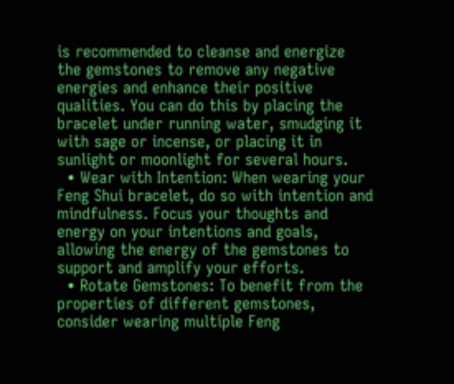is recommended to cleanse and energize the gemstones to remove any negative energies and enhance their positive qualities. You can do this by placing the bracelet under running water, smudging it with sage or incense, or placing it in sunlight or moonlight for several hours.
  • Wear with Intention: When wearing your Feng Shui bracelet, do so with intention and mindfulness. Focus your thoughts and energy on your intentions and goals, allowing the energy of the gemstones to support and amplify your efforts.
  • Rotate Gemstones: To benefit from the properties of different gemstones, consider wearing multiple Feng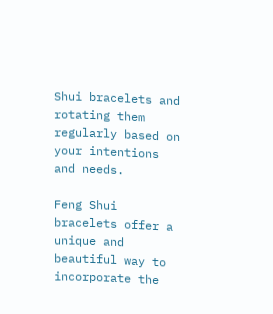Shui bracelets and rotating them regularly based on your intentions and needs.

Feng Shui bracelets offer a unique and beautiful way to incorporate the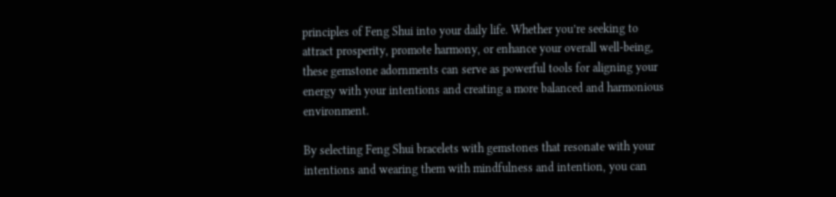principles of Feng Shui into your daily life. Whether you’re seeking to attract prosperity, promote harmony, or enhance your overall well-being, these gemstone adornments can serve as powerful tools for aligning your energy with your intentions and creating a more balanced and harmonious environment.

By selecting Feng Shui bracelets with gemstones that resonate with your intentions and wearing them with mindfulness and intention, you can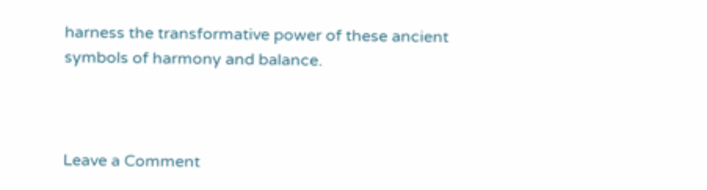harness the transformative power of these ancient symbols of harmony and balance.



Leave a Comment